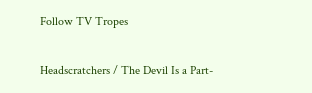Follow TV Tropes


Headscratchers / The Devil Is a Part-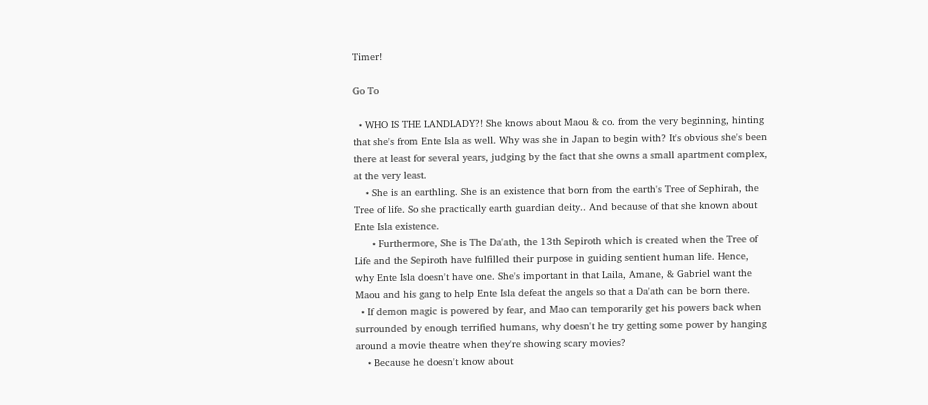Timer!

Go To

  • WHO IS THE LANDLADY?! She knows about Maou & co. from the very beginning, hinting that she's from Ente Isla as well. Why was she in Japan to begin with? It's obvious she's been there at least for several years, judging by the fact that she owns a small apartment complex, at the very least.
    • She is an earthling. She is an existence that born from the earth's Tree of Sephirah, the Tree of life. So she practically earth guardian deity.. And because of that she known about Ente Isla existence.
      • Furthermore, She is The Da'ath, the 13th Sepiroth which is created when the Tree of Life and the Sepiroth have fulfilled their purpose in guiding sentient human life. Hence, why Ente Isla doesn't have one. She's important in that Laila, Amane, & Gabriel want the Maou and his gang to help Ente Isla defeat the angels so that a Da'ath can be born there.
  • If demon magic is powered by fear, and Mao can temporarily get his powers back when surrounded by enough terrified humans, why doesn't he try getting some power by hanging around a movie theatre when they're showing scary movies?
    • Because he doesn't know about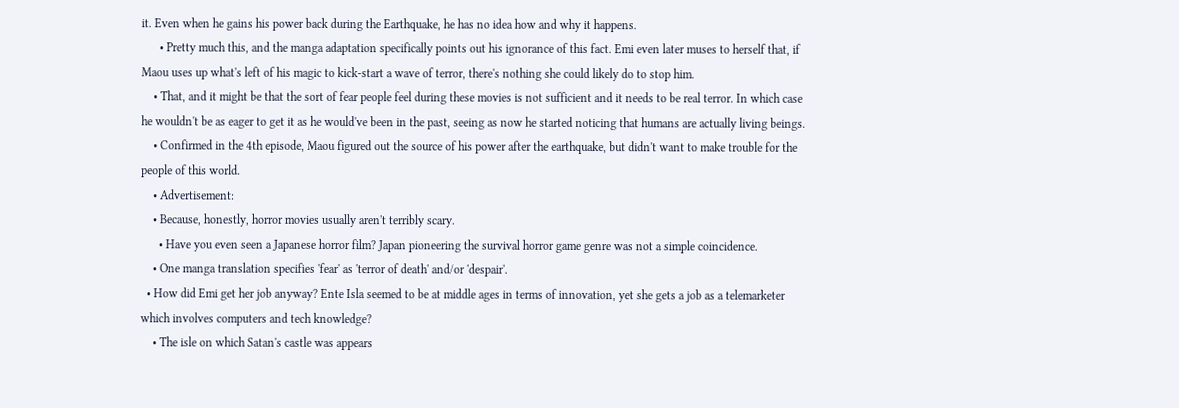it. Even when he gains his power back during the Earthquake, he has no idea how and why it happens.
      • Pretty much this, and the manga adaptation specifically points out his ignorance of this fact. Emi even later muses to herself that, if Maou uses up what's left of his magic to kick-start a wave of terror, there's nothing she could likely do to stop him.
    • That, and it might be that the sort of fear people feel during these movies is not sufficient and it needs to be real terror. In which case he wouldn't be as eager to get it as he would've been in the past, seeing as now he started noticing that humans are actually living beings.
    • Confirmed in the 4th episode, Maou figured out the source of his power after the earthquake, but didn't want to make trouble for the people of this world.
    • Advertisement:
    • Because, honestly, horror movies usually aren't terribly scary.
      • Have you even seen a Japanese horror film? Japan pioneering the survival horror game genre was not a simple coincidence.
    • One manga translation specifies 'fear' as 'terror of death' and/or 'despair'.
  • How did Emi get her job anyway? Ente Isla seemed to be at middle ages in terms of innovation, yet she gets a job as a telemarketer which involves computers and tech knowledge?
    • The isle on which Satan's castle was appears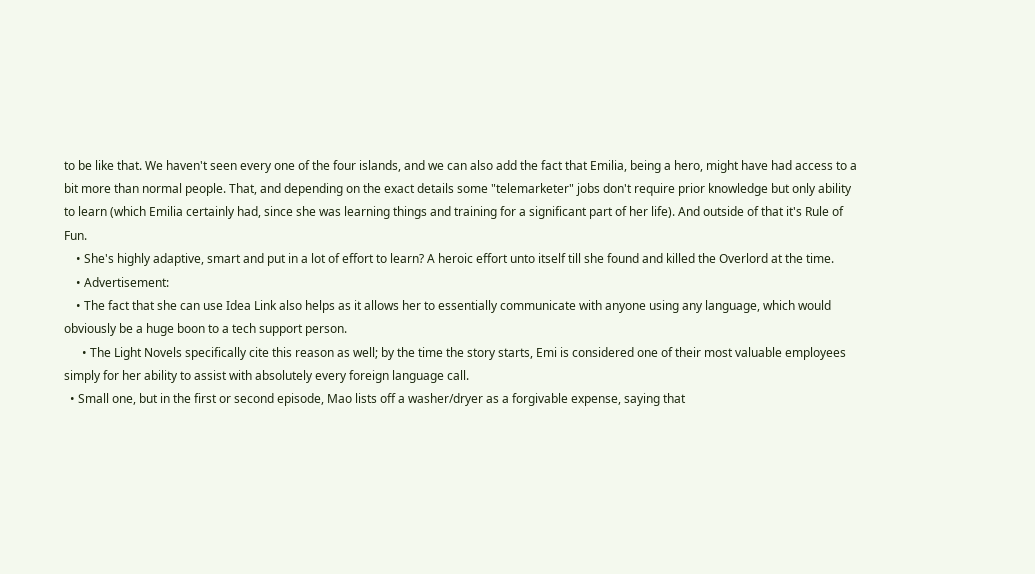to be like that. We haven't seen every one of the four islands, and we can also add the fact that Emilia, being a hero, might have had access to a bit more than normal people. That, and depending on the exact details some "telemarketer" jobs don't require prior knowledge but only ability to learn (which Emilia certainly had, since she was learning things and training for a significant part of her life). And outside of that it's Rule of Fun.
    • She's highly adaptive, smart and put in a lot of effort to learn? A heroic effort unto itself till she found and killed the Overlord at the time.
    • Advertisement:
    • The fact that she can use Idea Link also helps as it allows her to essentially communicate with anyone using any language, which would obviously be a huge boon to a tech support person.
      • The Light Novels specifically cite this reason as well; by the time the story starts, Emi is considered one of their most valuable employees simply for her ability to assist with absolutely every foreign language call.
  • Small one, but in the first or second episode, Mao lists off a washer/dryer as a forgivable expense, saying that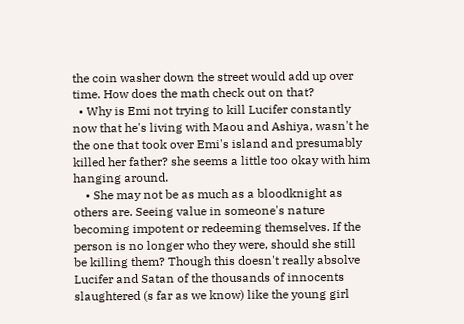the coin washer down the street would add up over time. How does the math check out on that?
  • Why is Emi not trying to kill Lucifer constantly now that he's living with Maou and Ashiya, wasn't he the one that took over Emi's island and presumably killed her father? she seems a little too okay with him hanging around.
    • She may not be as much as a bloodknight as others are. Seeing value in someone's nature becoming impotent or redeeming themselves. If the person is no longer who they were, should she still be killing them? Though this doesn't really absolve Lucifer and Satan of the thousands of innocents slaughtered (s far as we know) like the young girl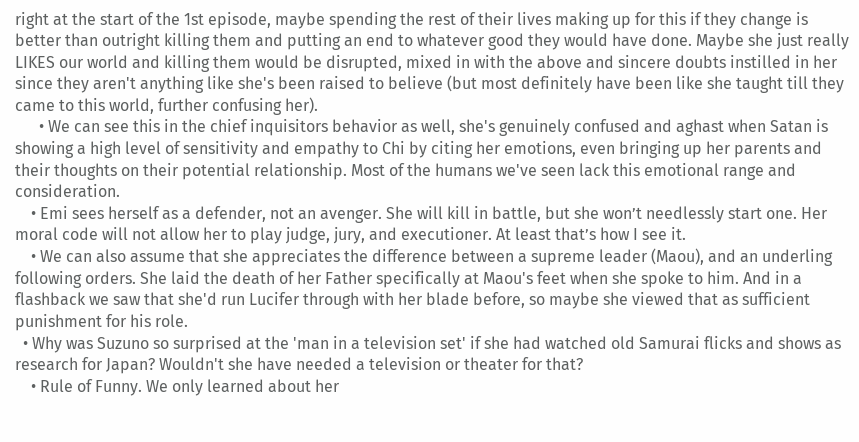right at the start of the 1st episode, maybe spending the rest of their lives making up for this if they change is better than outright killing them and putting an end to whatever good they would have done. Maybe she just really LIKES our world and killing them would be disrupted, mixed in with the above and sincere doubts instilled in her since they aren't anything like she's been raised to believe (but most definitely have been like she taught till they came to this world, further confusing her).
      • We can see this in the chief inquisitors behavior as well, she's genuinely confused and aghast when Satan is showing a high level of sensitivity and empathy to Chi by citing her emotions, even bringing up her parents and their thoughts on their potential relationship. Most of the humans we've seen lack this emotional range and consideration.
    • Emi sees herself as a defender, not an avenger. She will kill in battle, but she won’t needlessly start one. Her moral code will not allow her to play judge, jury, and executioner. At least that’s how I see it.
    • We can also assume that she appreciates the difference between a supreme leader (Maou), and an underling following orders. She laid the death of her Father specifically at Maou's feet when she spoke to him. And in a flashback we saw that she'd run Lucifer through with her blade before, so maybe she viewed that as sufficient punishment for his role.
  • Why was Suzuno so surprised at the 'man in a television set' if she had watched old Samurai flicks and shows as research for Japan? Wouldn't she have needed a television or theater for that?
    • Rule of Funny. We only learned about her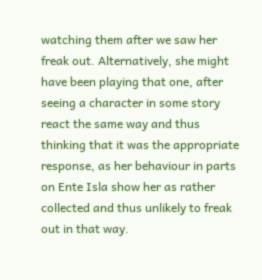watching them after we saw her freak out. Alternatively, she might have been playing that one, after seeing a character in some story react the same way and thus thinking that it was the appropriate response, as her behaviour in parts on Ente Isla show her as rather collected and thus unlikely to freak out in that way.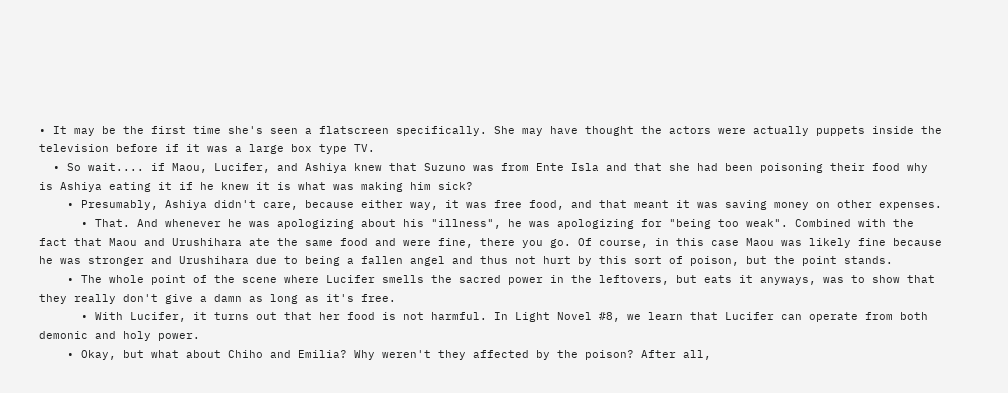• It may be the first time she's seen a flatscreen specifically. She may have thought the actors were actually puppets inside the television before if it was a large box type TV.
  • So wait.... if Maou, Lucifer, and Ashiya knew that Suzuno was from Ente Isla and that she had been poisoning their food why is Ashiya eating it if he knew it is what was making him sick?
    • Presumably, Ashiya didn't care, because either way, it was free food, and that meant it was saving money on other expenses.
      • That. And whenever he was apologizing about his "illness", he was apologizing for "being too weak". Combined with the fact that Maou and Urushihara ate the same food and were fine, there you go. Of course, in this case Maou was likely fine because he was stronger and Urushihara due to being a fallen angel and thus not hurt by this sort of poison, but the point stands.
    • The whole point of the scene where Lucifer smells the sacred power in the leftovers, but eats it anyways, was to show that they really don't give a damn as long as it's free.
      • With Lucifer, it turns out that her food is not harmful. In Light Novel #8, we learn that Lucifer can operate from both demonic and holy power.
    • Okay, but what about Chiho and Emilia? Why weren't they affected by the poison? After all,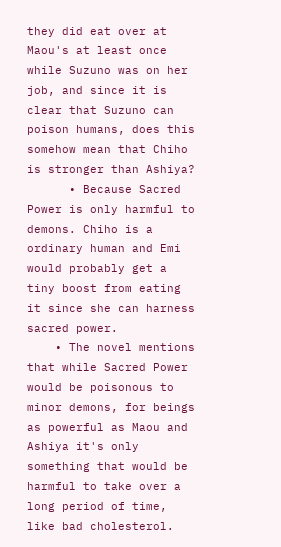they did eat over at Maou's at least once while Suzuno was on her job, and since it is clear that Suzuno can poison humans, does this somehow mean that Chiho is stronger than Ashiya?
      • Because Sacred Power is only harmful to demons. Chiho is a ordinary human and Emi would probably get a tiny boost from eating it since she can harness sacred power.
    • The novel mentions that while Sacred Power would be poisonous to minor demons, for beings as powerful as Maou and Ashiya it's only something that would be harmful to take over a long period of time, like bad cholesterol.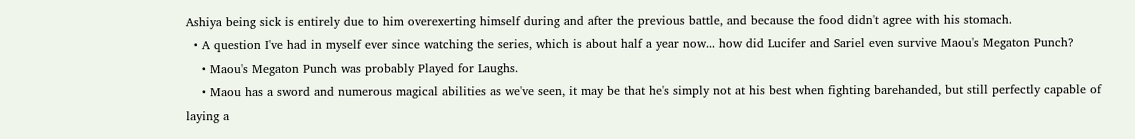Ashiya being sick is entirely due to him overexerting himself during and after the previous battle, and because the food didn't agree with his stomach.
  • A question I've had in myself ever since watching the series, which is about half a year now... how did Lucifer and Sariel even survive Maou's Megaton Punch?
    • Maou's Megaton Punch was probably Played for Laughs.
    • Maou has a sword and numerous magical abilities as we've seen, it may be that he's simply not at his best when fighting barehanded, but still perfectly capable of laying a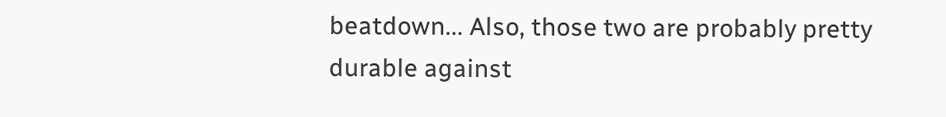beatdown... Also, those two are probably pretty durable against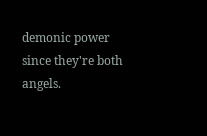demonic power since they're both angels.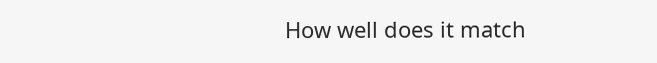How well does it match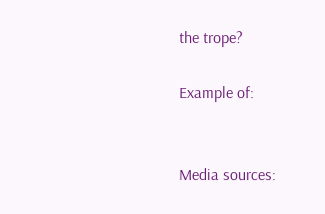the trope?

Example of:


Media sources: